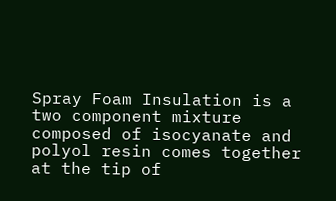Spray Foam Insulation is a two component mixture composed of isocyanate and polyol resin comes together at the tip of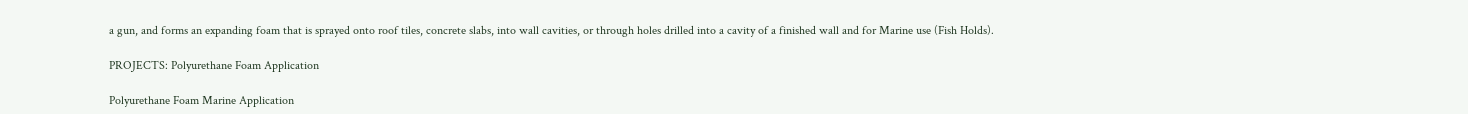a gun, and forms an expanding foam that is sprayed onto roof tiles, concrete slabs, into wall cavities, or through holes drilled into a cavity of a finished wall and for Marine use (Fish Holds).

PROJECTS: Polyurethane Foam Application

Polyurethane Foam Marine Application